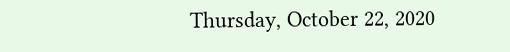Thursday, October 22, 2020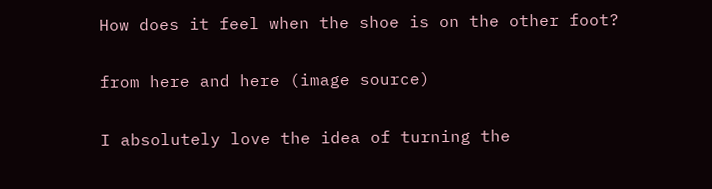How does it feel when the shoe is on the other foot?

from here and here (image source)

I absolutely love the idea of turning the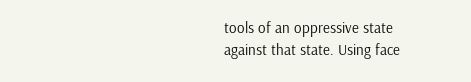tools of an oppressive state against that state. Using face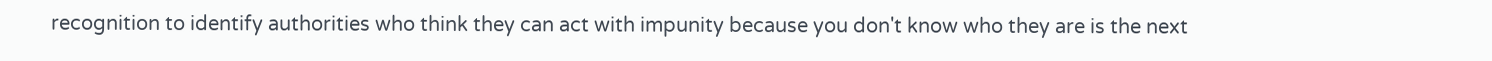recognition to identify authorities who think they can act with impunity because you don't know who they are is the next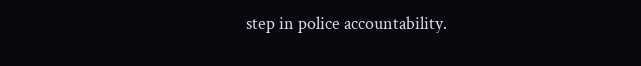step in police accountability.